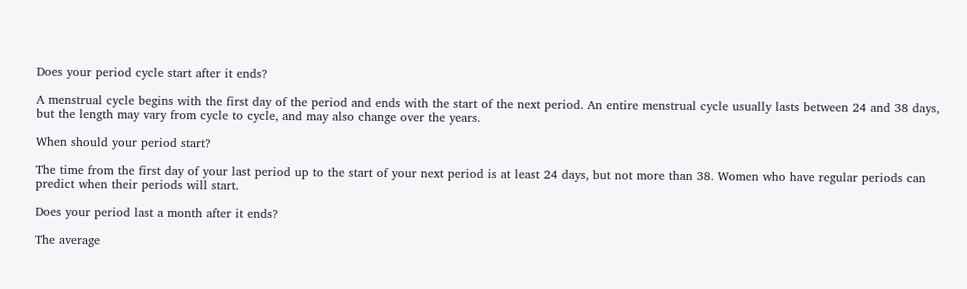Does your period cycle start after it ends?

A menstrual cycle begins with the first day of the period and ends with the start of the next period. An entire menstrual cycle usually lasts between 24 and 38 days, but the length may vary from cycle to cycle, and may also change over the years.

When should your period start?

The time from the first day of your last period up to the start of your next period is at least 24 days, but not more than 38. Women who have regular periods can predict when their periods will start.

Does your period last a month after it ends?

The average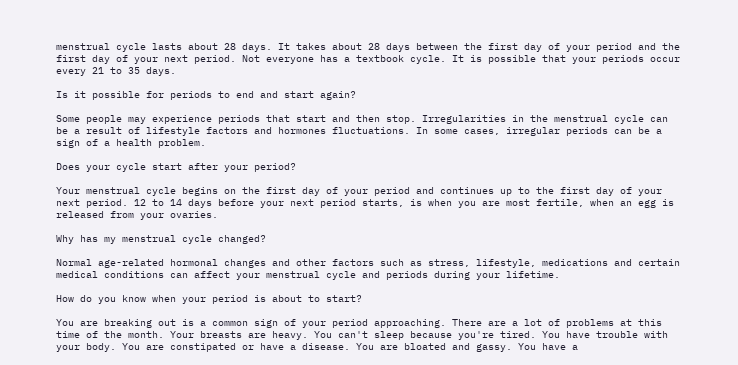menstrual cycle lasts about 28 days. It takes about 28 days between the first day of your period and the first day of your next period. Not everyone has a textbook cycle. It is possible that your periods occur every 21 to 35 days.

Is it possible for periods to end and start again?

Some people may experience periods that start and then stop. Irregularities in the menstrual cycle can be a result of lifestyle factors and hormones fluctuations. In some cases, irregular periods can be a sign of a health problem.

Does your cycle start after your period?

Your menstrual cycle begins on the first day of your period and continues up to the first day of your next period. 12 to 14 days before your next period starts, is when you are most fertile, when an egg is released from your ovaries.

Why has my menstrual cycle changed?

Normal age-related hormonal changes and other factors such as stress, lifestyle, medications and certain medical conditions can affect your menstrual cycle and periods during your lifetime.

How do you know when your period is about to start?

You are breaking out is a common sign of your period approaching. There are a lot of problems at this time of the month. Your breasts are heavy. You can't sleep because you're tired. You have trouble with your body. You are constipated or have a disease. You are bloated and gassy. You have a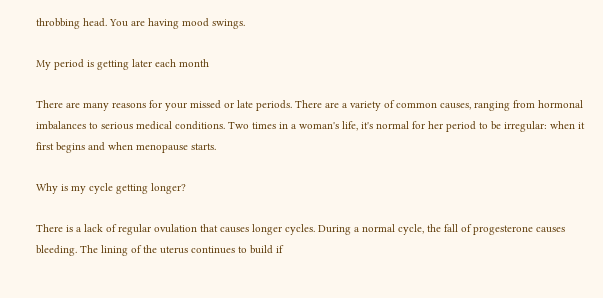throbbing head. You are having mood swings.

My period is getting later each month

There are many reasons for your missed or late periods. There are a variety of common causes, ranging from hormonal imbalances to serious medical conditions. Two times in a woman's life, it's normal for her period to be irregular: when it first begins and when menopause starts.

Why is my cycle getting longer?

There is a lack of regular ovulation that causes longer cycles. During a normal cycle, the fall of progesterone causes bleeding. The lining of the uterus continues to build if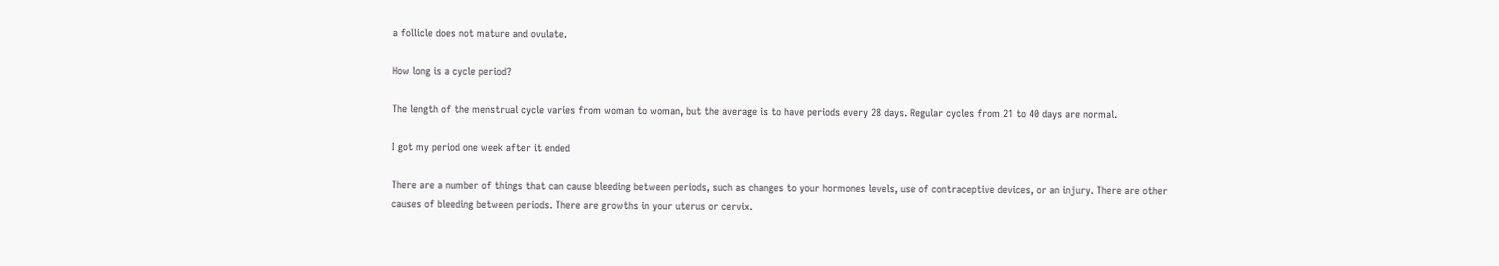a follicle does not mature and ovulate.

How long is a cycle period?

The length of the menstrual cycle varies from woman to woman, but the average is to have periods every 28 days. Regular cycles from 21 to 40 days are normal.

I got my period one week after it ended

There are a number of things that can cause bleeding between periods, such as changes to your hormones levels, use of contraceptive devices, or an injury. There are other causes of bleeding between periods. There are growths in your uterus or cervix.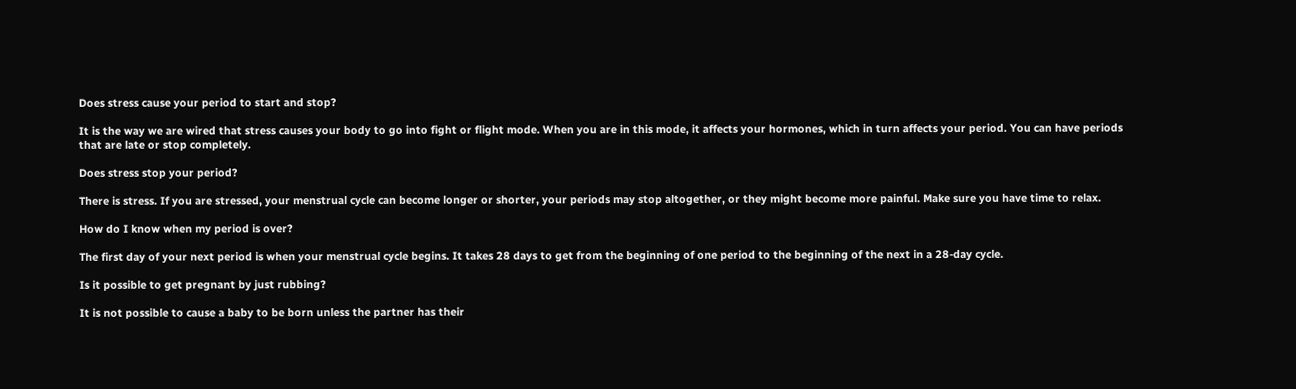Does stress cause your period to start and stop?

It is the way we are wired that stress causes your body to go into fight or flight mode. When you are in this mode, it affects your hormones, which in turn affects your period. You can have periods that are late or stop completely.

Does stress stop your period?

There is stress. If you are stressed, your menstrual cycle can become longer or shorter, your periods may stop altogether, or they might become more painful. Make sure you have time to relax.

How do I know when my period is over?

The first day of your next period is when your menstrual cycle begins. It takes 28 days to get from the beginning of one period to the beginning of the next in a 28-day cycle.

Is it possible to get pregnant by just rubbing?

It is not possible to cause a baby to be born unless the partner has their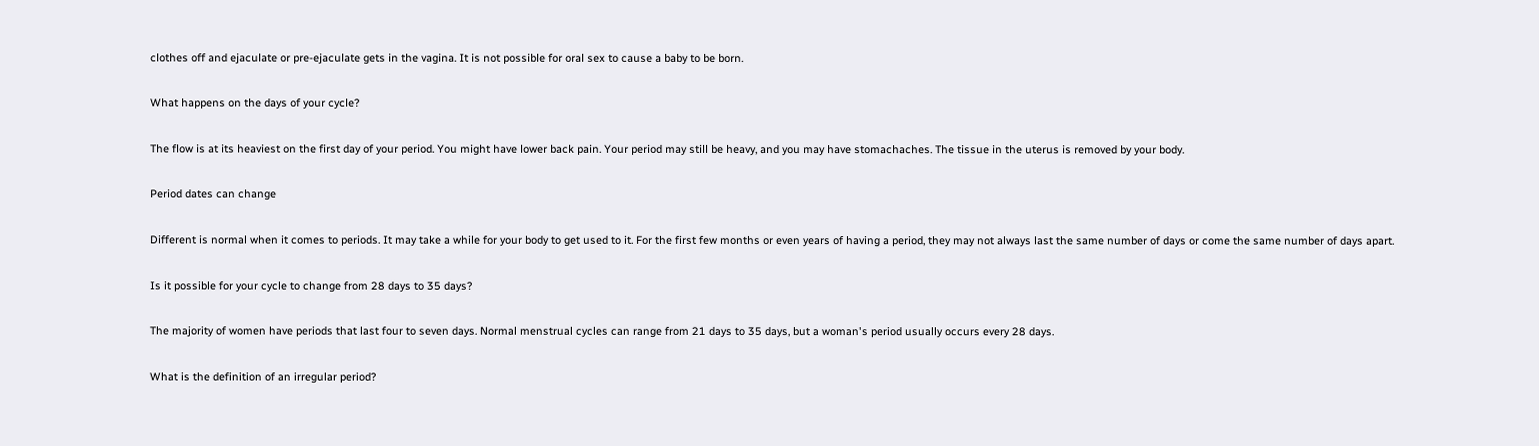clothes off and ejaculate or pre-ejaculate gets in the vagina. It is not possible for oral sex to cause a baby to be born.

What happens on the days of your cycle?

The flow is at its heaviest on the first day of your period. You might have lower back pain. Your period may still be heavy, and you may have stomachaches. The tissue in the uterus is removed by your body.

Period dates can change

Different is normal when it comes to periods. It may take a while for your body to get used to it. For the first few months or even years of having a period, they may not always last the same number of days or come the same number of days apart.

Is it possible for your cycle to change from 28 days to 35 days?

The majority of women have periods that last four to seven days. Normal menstrual cycles can range from 21 days to 35 days, but a woman's period usually occurs every 28 days.

What is the definition of an irregular period?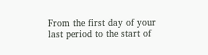From the first day of your last period to the start of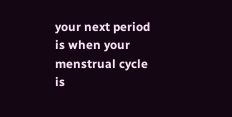your next period is when your menstrual cycle is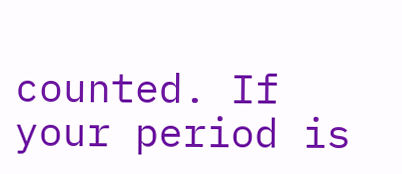counted. If your period is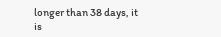longer than 38 days, it is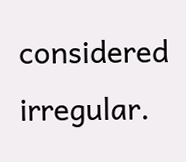considered irregular.